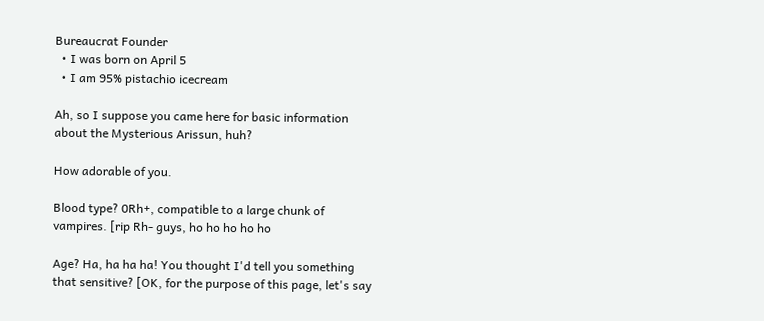Bureaucrat Founder
  • I was born on April 5
  • I am 95% pistachio icecream

Ah, so I suppose you came here for basic information about the Mysterious Arissun, huh?

How adorable of you.

Blood type? 0Rh+, compatible to a large chunk of vampires. [rip Rh- guys, ho ho ho ho ho

Age? Ha, ha ha ha! You thought I'd tell you something that sensitive? [OK, for the purpose of this page, let's say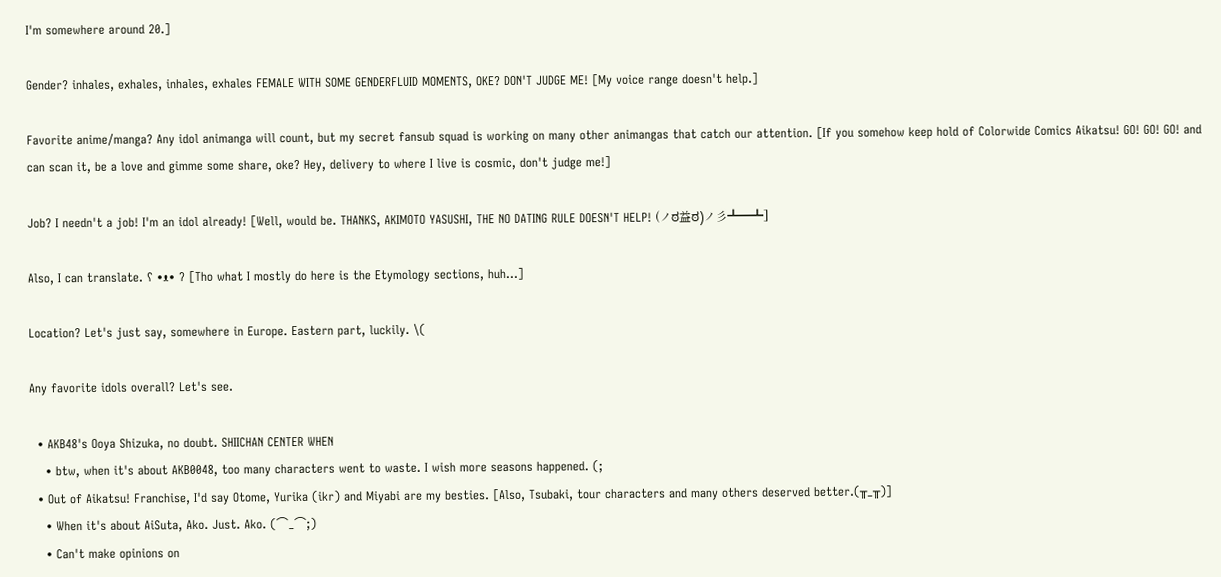I'm somewhere around 20.]

Gender? inhales, exhales, inhales, exhales FEMALE WITH SOME GENDERFLUID MOMENTS, OKE? DON'T JUDGE ME! [My voice range doesn't help.]

Favorite anime/manga? Any idol animanga will count, but my secret fansub squad is working on many other animangas that catch our attention. [If you somehow keep hold of Colorwide Comics Aikatsu! GO! GO! GO! and can scan it, be a love and gimme some share, oke? Hey, delivery to where I live is cosmic, don't judge me!]

Job? I needn't a job! I'm an idol already! [Well, would be. THANKS, AKIMOTO YASUSHI, THE NO DATING RULE DOESN'T HELP! (ノಠ益ಠ)ノ彡┻━┻]

Also, I can translate. ʕ •ᴥ• ʔ [Tho what I mostly do here is the Etymology sections, huh...]

Location? Let's just say, somewhere in Europe. Eastern part, luckily. \(

Any favorite idols overall? Let's see.

  • AKB48's Ooya Shizuka, no doubt. SHIICHAN CENTER WHEN
    • btw, when it's about AKB0048, too many characters went to waste. I wish more seasons happened. (;
  • Out of Aikatsu! Franchise, I'd say Otome, Yurika (ikr) and Miyabi are my besties. [Also, Tsubaki, tour characters and many others deserved better.(╥_╥)]
    • When it's about AiSuta, Ako. Just. Ako. (⌒_⌒;)
    • Can't make opinions on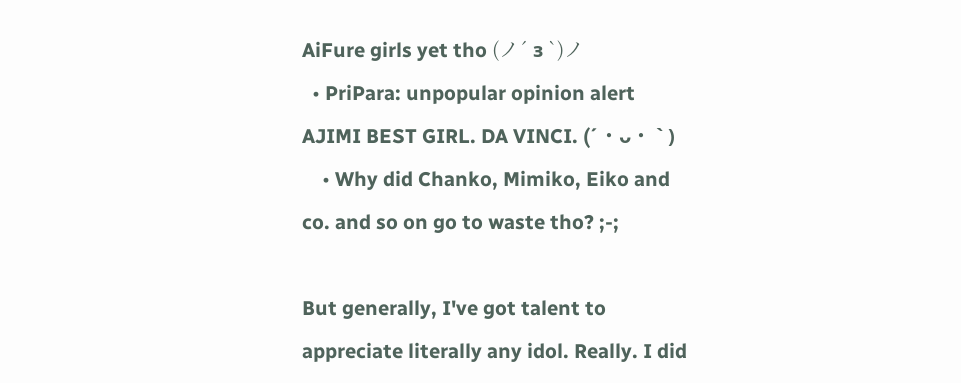AiFure girls yet tho (ノ´ з `)ノ
  • PriPara: unpopular opinion alert AJIMI BEST GIRL. DA VINCI. (´・ᴗ・ ` )
    • Why did Chanko, Mimiko, Eiko and co. and so on go to waste tho? ;-;

But generally, I've got talent to appreciate literally any idol. Really. I did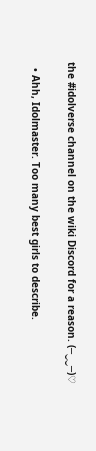the #idolverse channel on the wiki Discord for a reason. (─‿‿─)♡

  • Ahh, Idolmaster. Too many best girls to describe.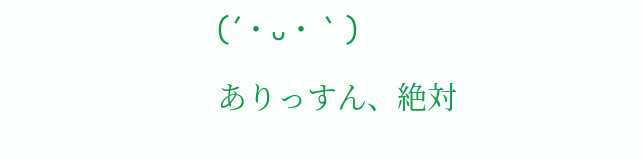(´・ᴗ・ ` )

ありっすん、絶対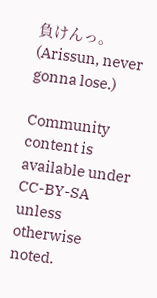負けんっ。 (Arissun, never gonna lose.)

Community content is available under CC-BY-SA unless otherwise noted.